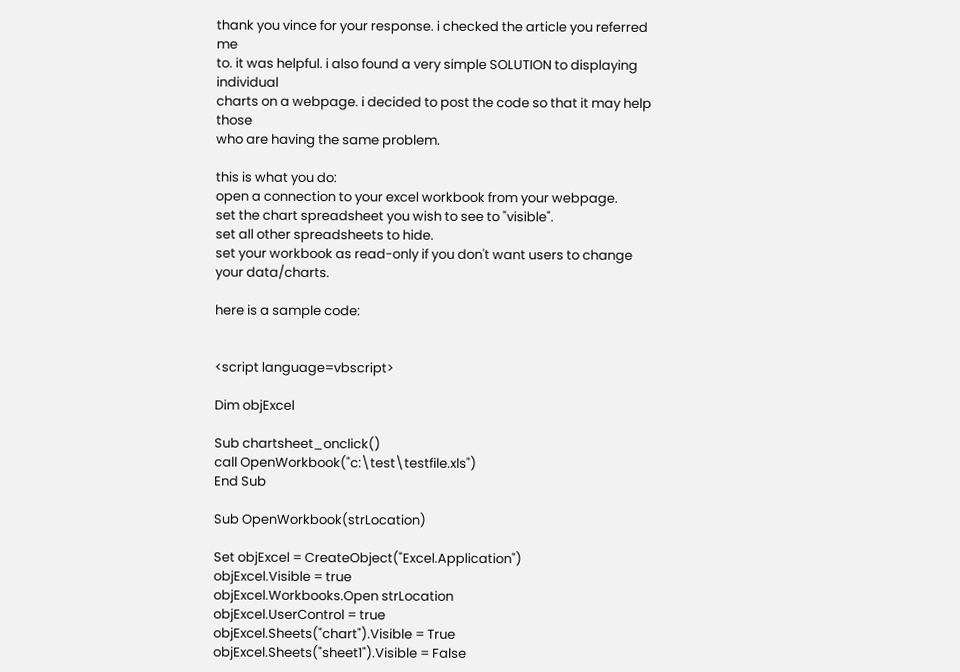thank you vince for your response. i checked the article you referred me
to. it was helpful. i also found a very simple SOLUTION to displaying individual
charts on a webpage. i decided to post the code so that it may help those
who are having the same problem.

this is what you do:
open a connection to your excel workbook from your webpage.
set the chart spreadsheet you wish to see to "visible".
set all other spreadsheets to hide.
set your workbook as read-only if you don't want users to change your data/charts.

here is a sample code:


<script language=vbscript>

Dim objExcel

Sub chartsheet_onclick()
call OpenWorkbook("c:\test\testfile.xls")
End Sub

Sub OpenWorkbook(strLocation)

Set objExcel = CreateObject("Excel.Application")
objExcel.Visible = true
objExcel.Workbooks.Open strLocation
objExcel.UserControl = true
objExcel.Sheets("chart").Visible = True
objExcel.Sheets("sheet1").Visible = False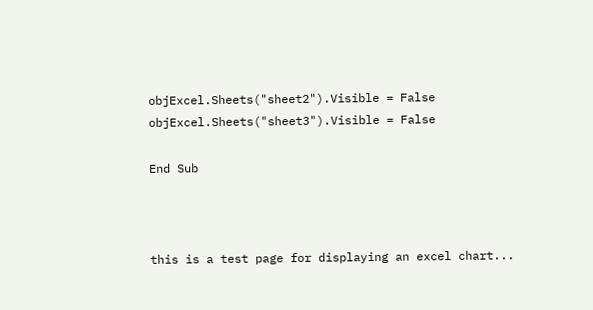objExcel.Sheets("sheet2").Visible = False
objExcel.Sheets("sheet3").Visible = False

End Sub



this is a test page for displaying an excel chart...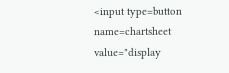<input type=button name=chartsheet value="display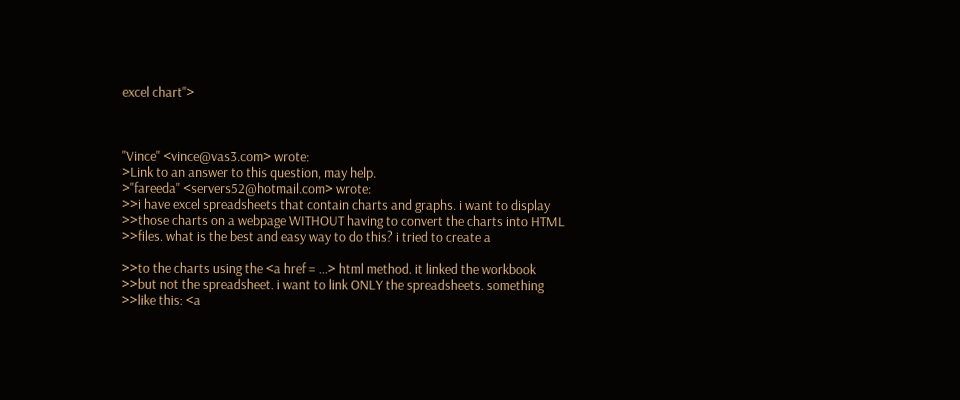excel chart">



"Vince" <vince@vas3.com> wrote:
>Link to an answer to this question, may help.
>"fareeda" <servers52@hotmail.com> wrote:
>>i have excel spreadsheets that contain charts and graphs. i want to display
>>those charts on a webpage WITHOUT having to convert the charts into HTML
>>files. what is the best and easy way to do this? i tried to create a

>>to the charts using the <a href = ...> html method. it linked the workbook
>>but not the spreadsheet. i want to link ONLY the spreadsheets. something
>>like this: <a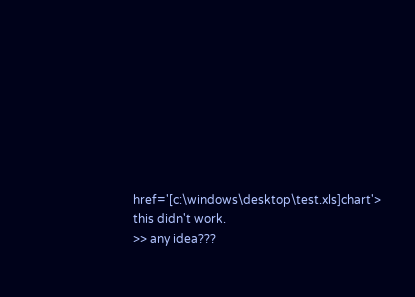href='[c:\windows\desktop\test.xls]chart'> this didn't work.
>> any idea???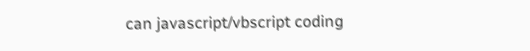can javascript/vbscript coding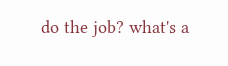do the job? what's a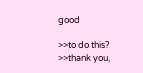good

>>to do this?
>>thank you,